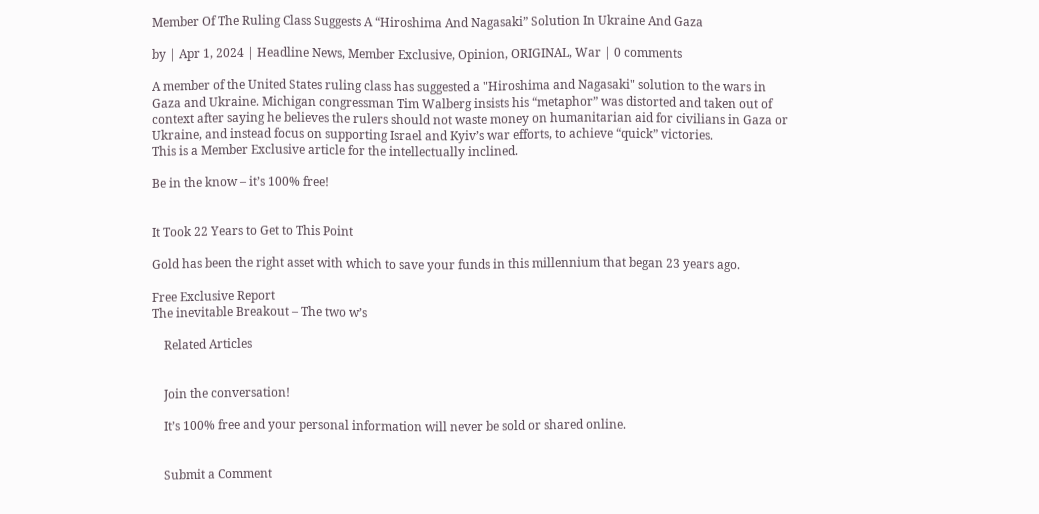Member Of The Ruling Class Suggests A “Hiroshima And Nagasaki” Solution In Ukraine And Gaza

by | Apr 1, 2024 | Headline News, Member Exclusive, Opinion, ORIGINAL, War | 0 comments

A member of the United States ruling class has suggested a "Hiroshima and Nagasaki" solution to the wars in Gaza and Ukraine. Michigan congressman Tim Walberg insists his “metaphor” was distorted and taken out of context after saying he believes the rulers should not waste money on humanitarian aid for civilians in Gaza or Ukraine, and instead focus on supporting Israel and Kyiv’s war efforts, to achieve “quick” victories.
This is a Member Exclusive article for the intellectually inclined.

Be in the know – it’s 100% free!


It Took 22 Years to Get to This Point

Gold has been the right asset with which to save your funds in this millennium that began 23 years ago.

Free Exclusive Report
The inevitable Breakout – The two w’s

    Related Articles


    Join the conversation!

    It’s 100% free and your personal information will never be sold or shared online.


    Submit a Comment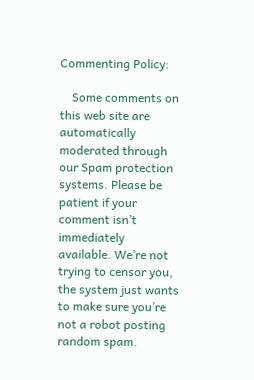Commenting Policy:

    Some comments on this web site are automatically moderated through our Spam protection systems. Please be patient if your comment isn’t immediately available. We’re not trying to censor you, the system just wants to make sure you’re not a robot posting random spam.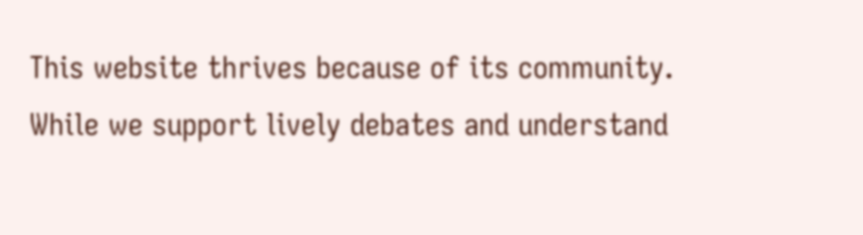This website thrives because of its community. While we support lively debates and understand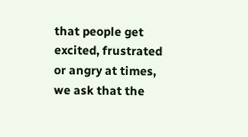that people get excited, frustrated or angry at times, we ask that the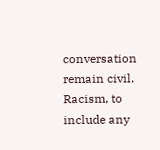conversation remain civil. Racism, to include any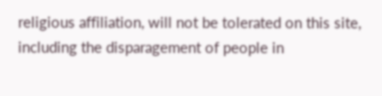religious affiliation, will not be tolerated on this site, including the disparagement of people in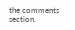the comments section.